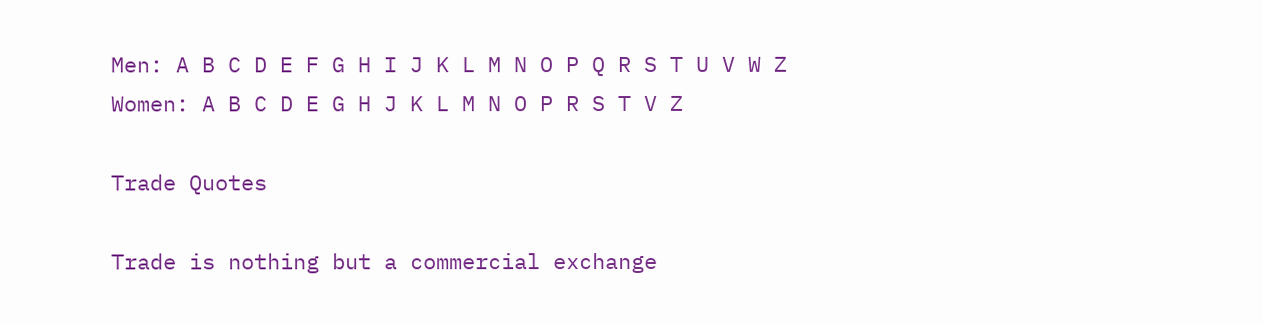Men: A B C D E F G H I J K L M N O P Q R S T U V W Z
Women: A B C D E G H J K L M N O P R S T V Z

Trade Quotes

Trade is nothing but a commercial exchange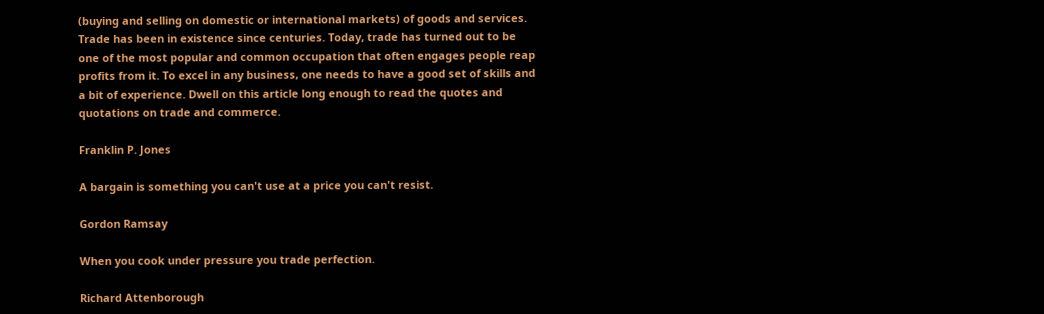(buying and selling on domestic or international markets) of goods and services. Trade has been in existence since centuries. Today, trade has turned out to be one of the most popular and common occupation that often engages people reap profits from it. To excel in any business, one needs to have a good set of skills and a bit of experience. Dwell on this article long enough to read the quotes and quotations on trade and commerce.

Franklin P. Jones

A bargain is something you can't use at a price you can't resist.

Gordon Ramsay

When you cook under pressure you trade perfection.

Richard Attenborough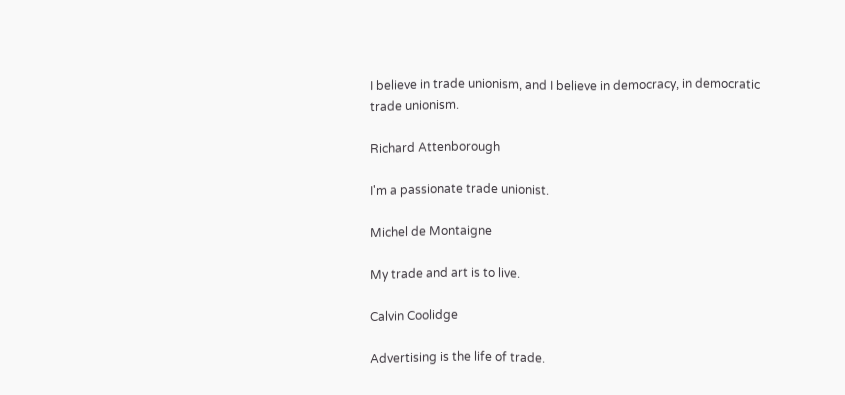I believe in trade unionism, and I believe in democracy, in democratic trade unionism.

Richard Attenborough

I'm a passionate trade unionist.

Michel de Montaigne

My trade and art is to live.

Calvin Coolidge

Advertising is the life of trade.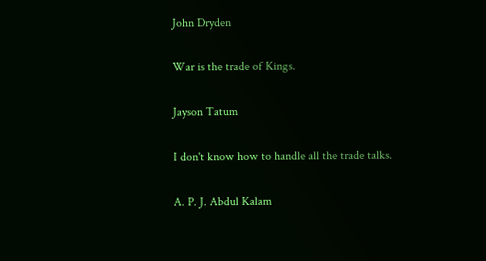John Dryden

War is the trade of Kings.

Jayson Tatum

I don't know how to handle all the trade talks.

A. P. J. Abdul Kalam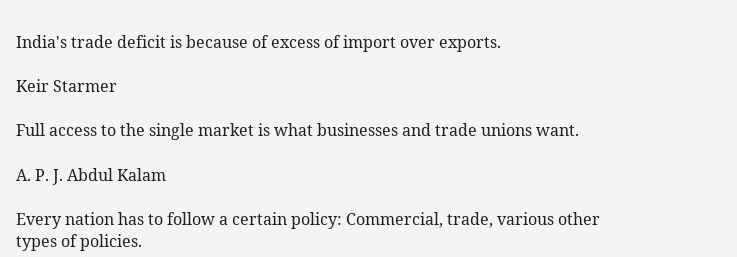India's trade deficit is because of excess of import over exports.

Keir Starmer

Full access to the single market is what businesses and trade unions want.

A. P. J. Abdul Kalam

Every nation has to follow a certain policy: Commercial, trade, various other types of policies.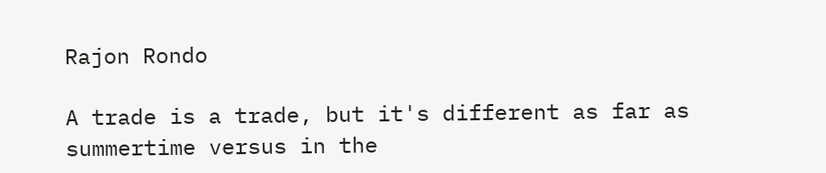Rajon Rondo

A trade is a trade, but it's different as far as summertime versus in the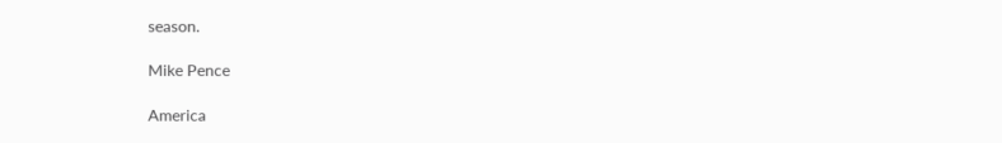season.

Mike Pence

America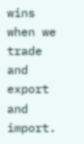wins when we trade and export and import.